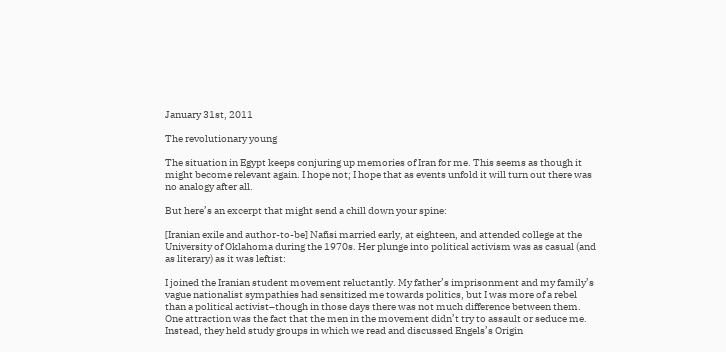January 31st, 2011

The revolutionary young

The situation in Egypt keeps conjuring up memories of Iran for me. This seems as though it might become relevant again. I hope not; I hope that as events unfold it will turn out there was no analogy after all.

But here’s an excerpt that might send a chill down your spine:

[Iranian exile and author-to-be] Nafisi married early, at eighteen, and attended college at the University of Oklahoma during the 1970s. Her plunge into political activism was as casual (and as literary) as it was leftist:

I joined the Iranian student movement reluctantly. My father’s imprisonment and my family’s vague nationalist sympathies had sensitized me towards politics, but I was more of a rebel than a political activist–though in those days there was not much difference between them. One attraction was the fact that the men in the movement didn’t try to assault or seduce me. Instead, they held study groups in which we read and discussed Engels’s Origin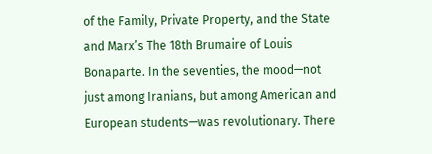of the Family, Private Property, and the State and Marx’s The 18th Brumaire of Louis Bonaparte. In the seventies, the mood—not just among Iranians, but among American and European students—was revolutionary. There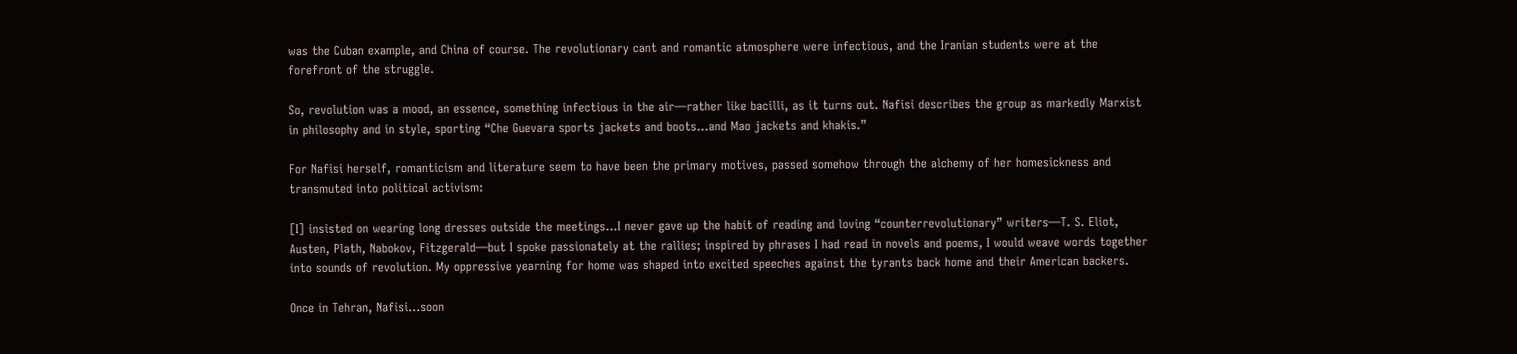was the Cuban example, and China of course. The revolutionary cant and romantic atmosphere were infectious, and the Iranian students were at the forefront of the struggle.

So, revolution was a mood, an essence, something infectious in the air—rather like bacilli, as it turns out. Nafisi describes the group as markedly Marxist in philosophy and in style, sporting “Che Guevara sports jackets and boots…and Mao jackets and khakis.”

For Nafisi herself, romanticism and literature seem to have been the primary motives, passed somehow through the alchemy of her homesickness and transmuted into political activism:

[I] insisted on wearing long dresses outside the meetings…I never gave up the habit of reading and loving “counterrevolutionary” writers—T. S. Eliot, Austen, Plath, Nabokov, Fitzgerald—but I spoke passionately at the rallies; inspired by phrases I had read in novels and poems, I would weave words together into sounds of revolution. My oppressive yearning for home was shaped into excited speeches against the tyrants back home and their American backers.

Once in Tehran, Nafisi…soon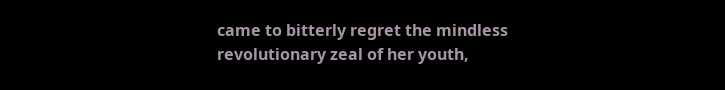came to bitterly regret the mindless revolutionary zeal of her youth,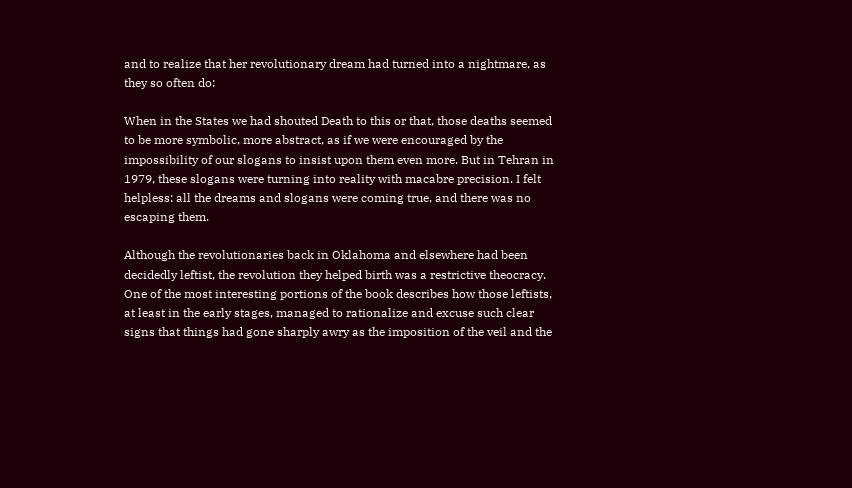and to realize that her revolutionary dream had turned into a nightmare, as they so often do:

When in the States we had shouted Death to this or that, those deaths seemed to be more symbolic, more abstract, as if we were encouraged by the impossibility of our slogans to insist upon them even more. But in Tehran in 1979, these slogans were turning into reality with macabre precision. I felt helpless: all the dreams and slogans were coming true, and there was no escaping them.

Although the revolutionaries back in Oklahoma and elsewhere had been decidedly leftist, the revolution they helped birth was a restrictive theocracy. One of the most interesting portions of the book describes how those leftists, at least in the early stages, managed to rationalize and excuse such clear signs that things had gone sharply awry as the imposition of the veil and the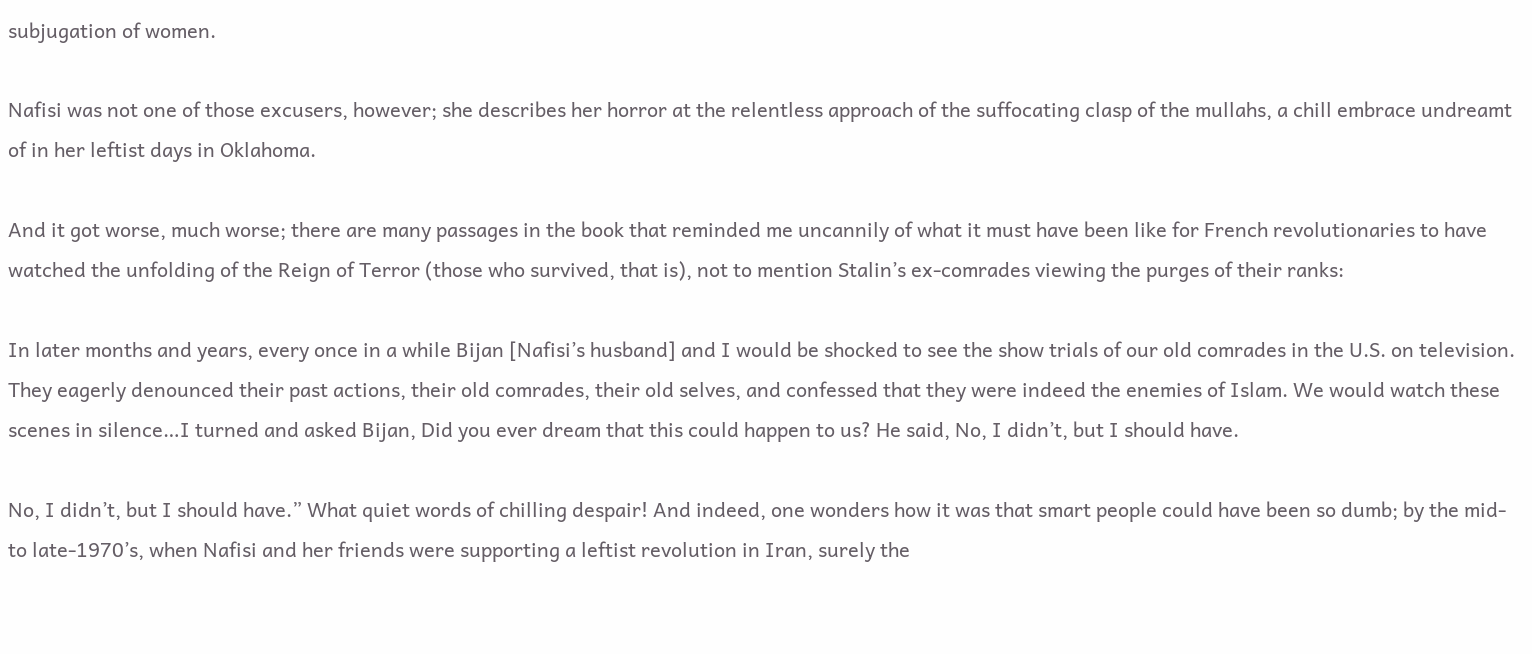subjugation of women.

Nafisi was not one of those excusers, however; she describes her horror at the relentless approach of the suffocating clasp of the mullahs, a chill embrace undreamt of in her leftist days in Oklahoma.

And it got worse, much worse; there are many passages in the book that reminded me uncannily of what it must have been like for French revolutionaries to have watched the unfolding of the Reign of Terror (those who survived, that is), not to mention Stalin’s ex-comrades viewing the purges of their ranks:

In later months and years, every once in a while Bijan [Nafisi’s husband] and I would be shocked to see the show trials of our old comrades in the U.S. on television. They eagerly denounced their past actions, their old comrades, their old selves, and confessed that they were indeed the enemies of Islam. We would watch these scenes in silence…I turned and asked Bijan, Did you ever dream that this could happen to us? He said, No, I didn’t, but I should have.

No, I didn’t, but I should have.” What quiet words of chilling despair! And indeed, one wonders how it was that smart people could have been so dumb; by the mid-to late-1970’s, when Nafisi and her friends were supporting a leftist revolution in Iran, surely the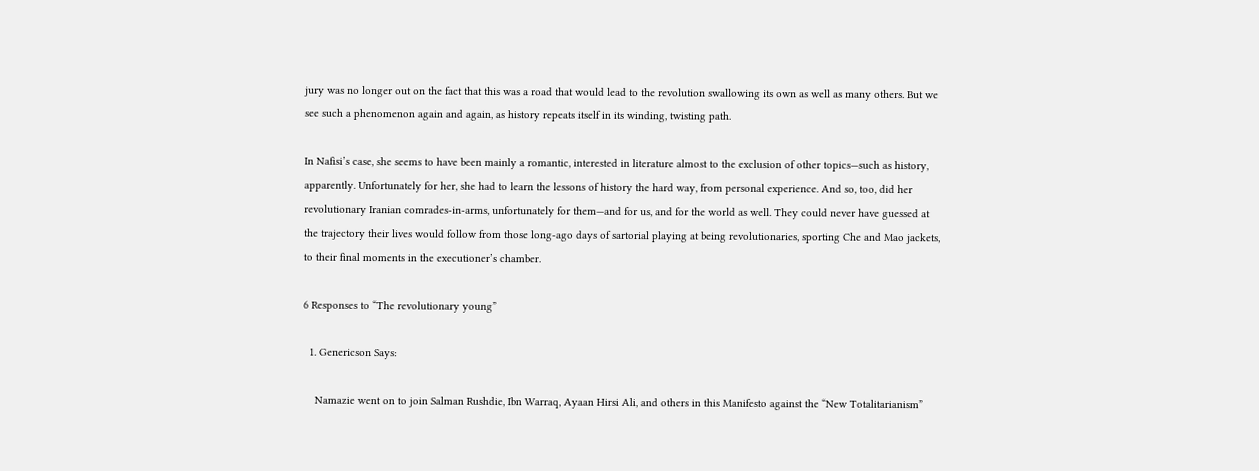jury was no longer out on the fact that this was a road that would lead to the revolution swallowing its own as well as many others. But we see such a phenomenon again and again, as history repeats itself in its winding, twisting path.

In Nafisi’s case, she seems to have been mainly a romantic, interested in literature almost to the exclusion of other topics—such as history, apparently. Unfortunately for her, she had to learn the lessons of history the hard way, from personal experience. And so, too, did her revolutionary Iranian comrades-in-arms, unfortunately for them—and for us, and for the world as well. They could never have guessed at the trajectory their lives would follow from those long-ago days of sartorial playing at being revolutionaries, sporting Che and Mao jackets, to their final moments in the executioner’s chamber.

6 Responses to “The revolutionary young”

  1. Genericson Says:

    Namazie went on to join Salman Rushdie, Ibn Warraq, Ayaan Hirsi Ali, and others in this Manifesto against the “New Totalitarianism”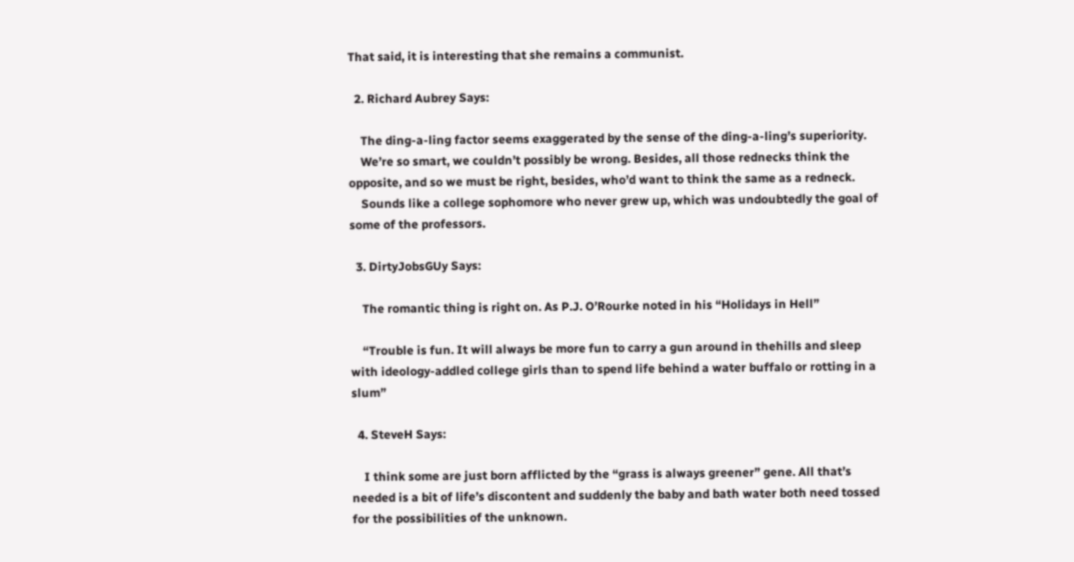That said, it is interesting that she remains a communist.

  2. Richard Aubrey Says:

    The ding-a-ling factor seems exaggerated by the sense of the ding-a-ling’s superiority.
    We’re so smart, we couldn’t possibly be wrong. Besides, all those rednecks think the opposite, and so we must be right, besides, who’d want to think the same as a redneck.
    Sounds like a college sophomore who never grew up, which was undoubtedly the goal of some of the professors.

  3. DirtyJobsGUy Says:

    The romantic thing is right on. As P.J. O’Rourke noted in his “Holidays in Hell”

    “Trouble is fun. It will always be more fun to carry a gun around in thehills and sleep with ideology-addled college girls than to spend life behind a water buffalo or rotting in a slum”

  4. SteveH Says:

    I think some are just born afflicted by the “grass is always greener” gene. All that’s needed is a bit of life’s discontent and suddenly the baby and bath water both need tossed for the possibilities of the unknown.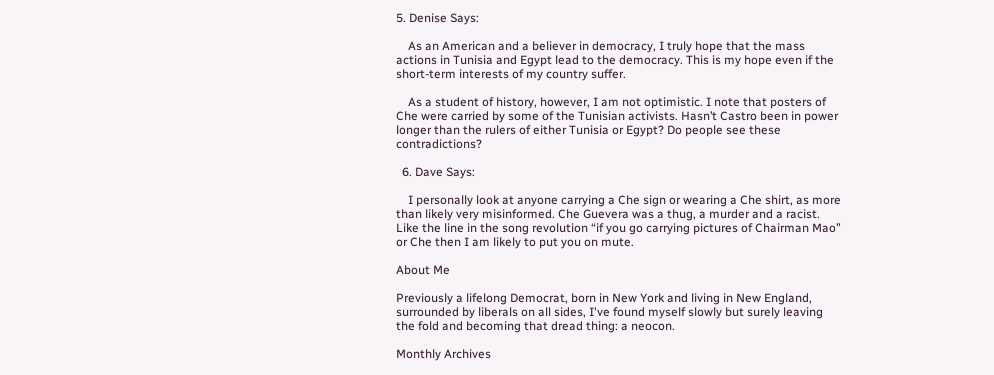5. Denise Says:

    As an American and a believer in democracy, I truly hope that the mass actions in Tunisia and Egypt lead to the democracy. This is my hope even if the short-term interests of my country suffer.

    As a student of history, however, I am not optimistic. I note that posters of Che were carried by some of the Tunisian activists. Hasn’t Castro been in power longer than the rulers of either Tunisia or Egypt? Do people see these contradictions?

  6. Dave Says:

    I personally look at anyone carrying a Che sign or wearing a Che shirt, as more than likely very misinformed. Che Guevera was a thug, a murder and a racist. Like the line in the song revolution “if you go carrying pictures of Chairman Mao” or Che then I am likely to put you on mute.

About Me

Previously a lifelong Democrat, born in New York and living in New England, surrounded by liberals on all sides, I've found myself slowly but surely leaving the fold and becoming that dread thing: a neocon.

Monthly Archives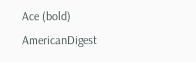Ace (bold)
AmericanDigest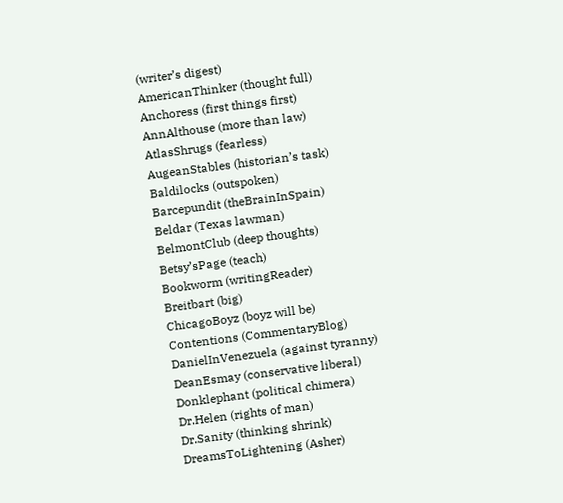(writer’s digest)
AmericanThinker (thought full)
Anchoress (first things first)
AnnAlthouse (more than law)
AtlasShrugs (fearless)
AugeanStables (historian’s task)
Baldilocks (outspoken)
Barcepundit (theBrainInSpain)
Beldar (Texas lawman)
BelmontClub (deep thoughts)
Betsy’sPage (teach)
Bookworm (writingReader)
Breitbart (big)
ChicagoBoyz (boyz will be)
Contentions (CommentaryBlog)
DanielInVenezuela (against tyranny)
DeanEsmay (conservative liberal)
Donklephant (political chimera)
Dr.Helen (rights of man)
Dr.Sanity (thinking shrink)
DreamsToLightening (Asher)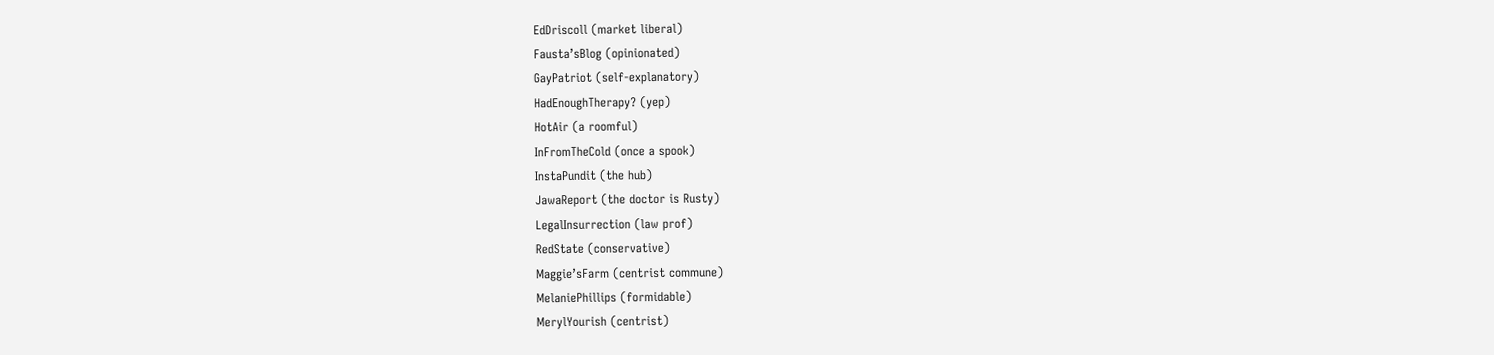EdDriscoll (market liberal)
Fausta’sBlog (opinionated)
GayPatriot (self-explanatory)
HadEnoughTherapy? (yep)
HotAir (a roomful)
InFromTheCold (once a spook)
InstaPundit (the hub)
JawaReport (the doctor is Rusty)
LegalInsurrection (law prof)
RedState (conservative)
Maggie’sFarm (centrist commune)
MelaniePhillips (formidable)
MerylYourish (centrist)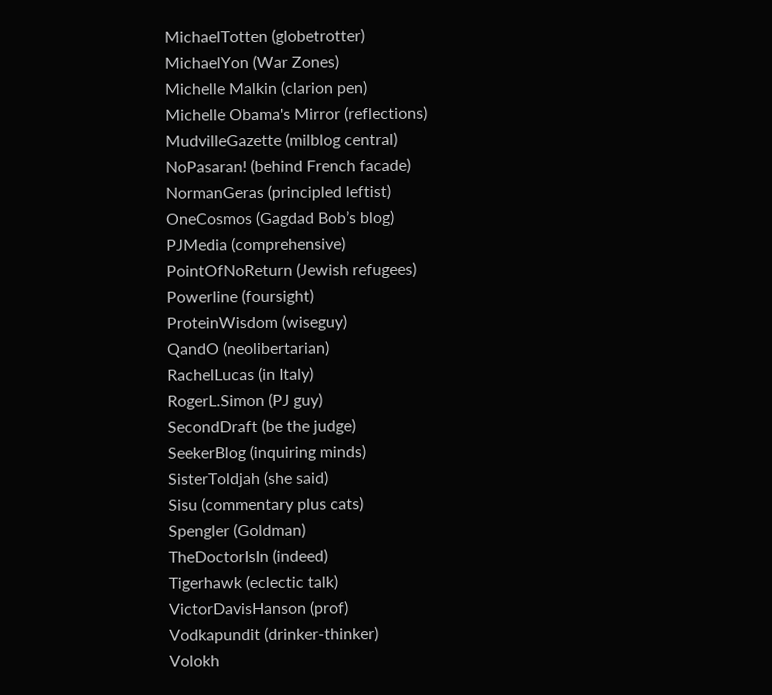MichaelTotten (globetrotter)
MichaelYon (War Zones)
Michelle Malkin (clarion pen)
Michelle Obama's Mirror (reflections)
MudvilleGazette (milblog central)
NoPasaran! (behind French facade)
NormanGeras (principled leftist)
OneCosmos (Gagdad Bob’s blog)
PJMedia (comprehensive)
PointOfNoReturn (Jewish refugees)
Powerline (foursight)
ProteinWisdom (wiseguy)
QandO (neolibertarian)
RachelLucas (in Italy)
RogerL.Simon (PJ guy)
SecondDraft (be the judge)
SeekerBlog (inquiring minds)
SisterToldjah (she said)
Sisu (commentary plus cats)
Spengler (Goldman)
TheDoctorIsIn (indeed)
Tigerhawk (eclectic talk)
VictorDavisHanson (prof)
Vodkapundit (drinker-thinker)
Volokh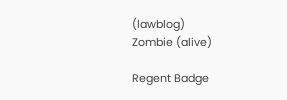(lawblog)
Zombie (alive)

Regent Badge